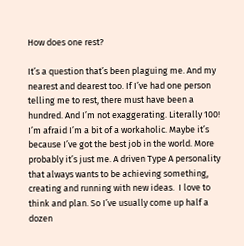How does one rest?

It’s a question that’s been plaguing me. And my nearest and dearest too. If I’ve had one person telling me to rest, there must have been a hundred. And I’m not exaggerating. Literally 100! I’m afraid I’m a bit of a workaholic. Maybe it’s because I’ve got the best job in the world. More probably it’s just me. A driven Type A personality that always wants to be achieving something, creating and running with new ideas.  I love to think and plan. So I’ve usually come up half a dozen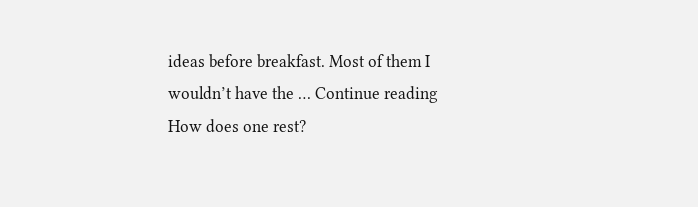ideas before breakfast. Most of them I wouldn’t have the … Continue reading How does one rest?